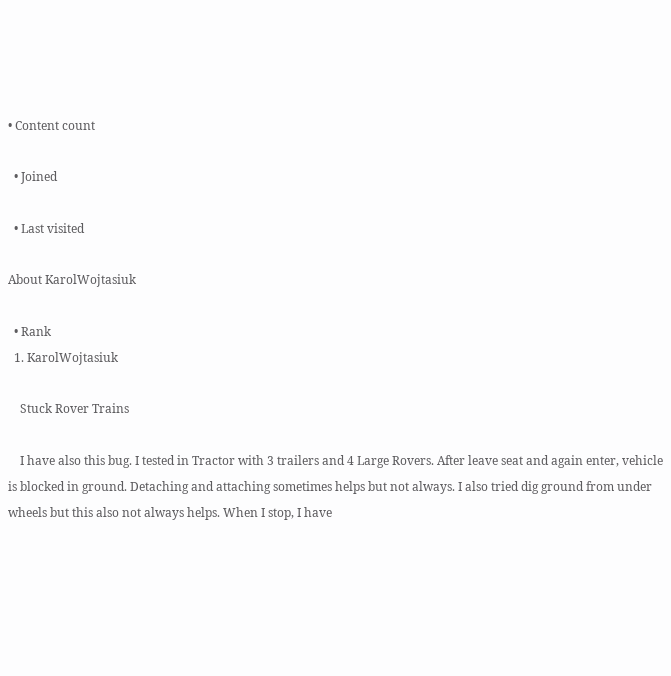• Content count

  • Joined

  • Last visited

About KarolWojtasiuk

  • Rank
  1. KarolWojtasiuk

    Stuck Rover Trains

    I have also this bug. I tested in Tractor with 3 trailers and 4 Large Rovers. After leave seat and again enter, vehicle is blocked in ground. Detaching and attaching sometimes helps but not always. I also tried dig ground from under wheels but this also not always helps. When I stop, I have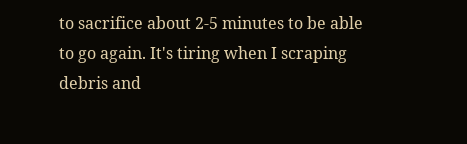to sacrifice about 2-5 minutes to be able to go again. It's tiring when I scraping debris and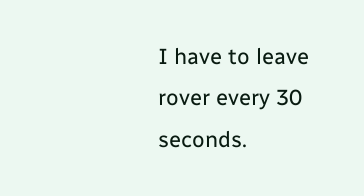I have to leave rover every 30 seconds.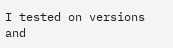I tested on versions and